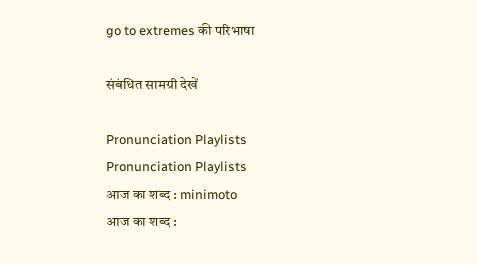go to extremes की परिभाषा

संबंधित सामग्री देखें

Pronunciation Playlists
Pronunciation Playlists
आज का शब्द : minimoto
आज का शब्द :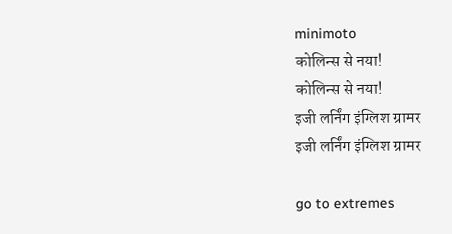minimoto
कोलिन्स से नया!
कोलिन्स से नया!
इजी लर्निंग इंग्लिश ग्रामर
इजी लर्निंग इंग्लिश ग्रामर

go to extremes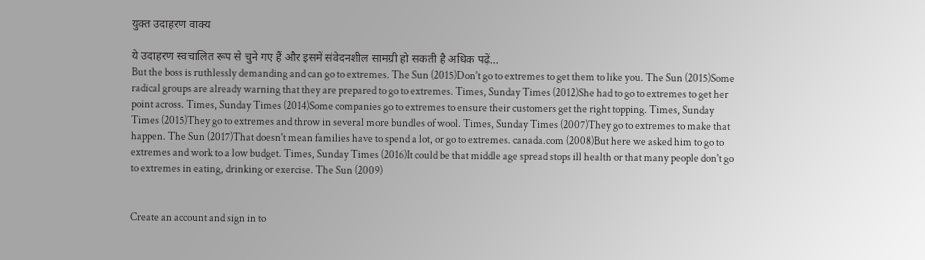युक्त उदाहरण वाक्य

ये उदाहरण स्वचालित रूप से चुने गए हैं और इसमें संवेदनशील सामग्री हो सकती है अधिक पढ़ें…
But the boss is ruthlessly demanding and can go to extremes. The Sun (2015)Don't go to extremes to get them to like you. The Sun (2015)Some radical groups are already warning that they are prepared to go to extremes. Times, Sunday Times (2012)She had to go to extremes to get her point across. Times, Sunday Times (2014)Some companies go to extremes to ensure their customers get the right topping. Times, Sunday Times (2015)They go to extremes and throw in several more bundles of wool. Times, Sunday Times (2007)They go to extremes to make that happen. The Sun (2017)That doesn't mean families have to spend a lot, or go to extremes. canada.com (2008)But here we asked him to go to extremes and work to a low budget. Times, Sunday Times (2016)It could be that middle age spread stops ill health or that many people don't go to extremes in eating, drinking or exercise. The Sun (2009)


Create an account and sign in to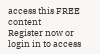access this FREE content
Register now or login in to access